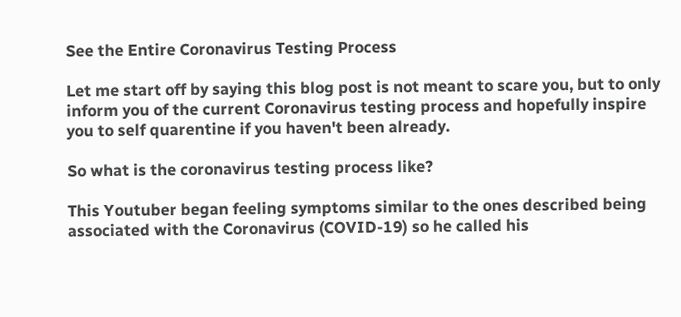See the Entire Coronavirus Testing Process

Let me start off by saying this blog post is not meant to scare you, but to only inform you of the current Coronavirus testing process and hopefully inspire you to self quarentine if you haven't been already.

So what is the coronavirus testing process like?

This Youtuber began feeling symptoms similar to the ones described being associated with the Coronavirus (COVID-19) so he called his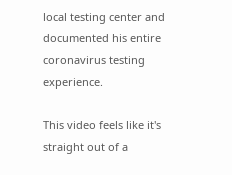local testing center and documented his entire coronavirus testing experience.

This video feels like it's straight out of a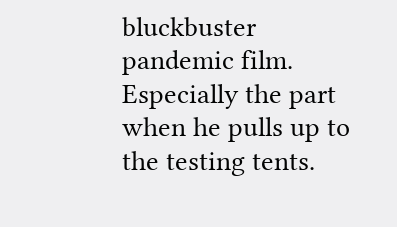bluckbuster pandemic film. Especially the part when he pulls up to the testing tents.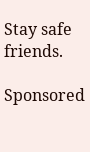Stay safe friends.

Sponsored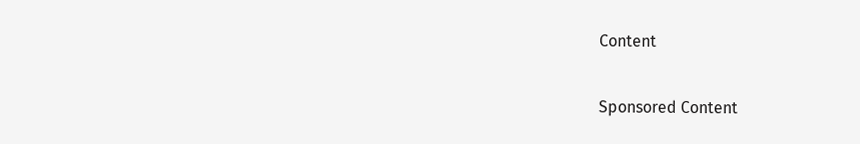Content

Sponsored Content